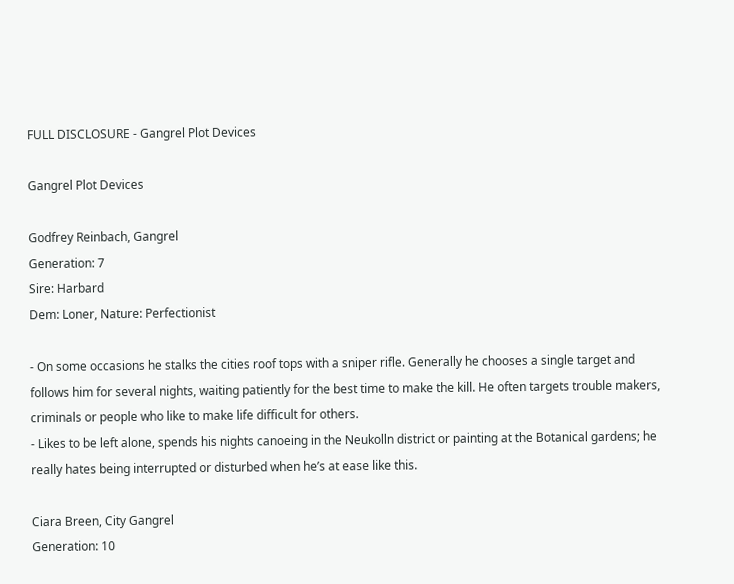FULL DISCLOSURE - Gangrel Plot Devices

Gangrel Plot Devices

Godfrey Reinbach, Gangrel
Generation: 7
Sire: Harbard
Dem: Loner, Nature: Perfectionist

- On some occasions he stalks the cities roof tops with a sniper rifle. Generally he chooses a single target and follows him for several nights, waiting patiently for the best time to make the kill. He often targets trouble makers, criminals or people who like to make life difficult for others.
- Likes to be left alone, spends his nights canoeing in the Neukolln district or painting at the Botanical gardens; he really hates being interrupted or disturbed when he’s at ease like this.

Ciara Breen, City Gangrel
Generation: 10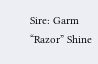Sire: Garm “Razor” Shine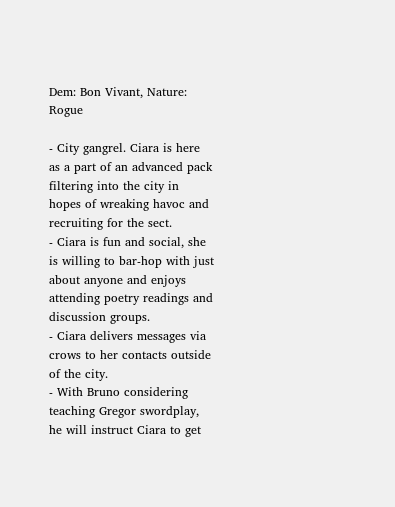Dem: Bon Vivant, Nature: Rogue

- City gangrel. Ciara is here as a part of an advanced pack filtering into the city in hopes of wreaking havoc and recruiting for the sect.
- Ciara is fun and social, she is willing to bar-hop with just about anyone and enjoys attending poetry readings and discussion groups.
- Ciara delivers messages via crows to her contacts outside of the city.
- With Bruno considering teaching Gregor swordplay, he will instruct Ciara to get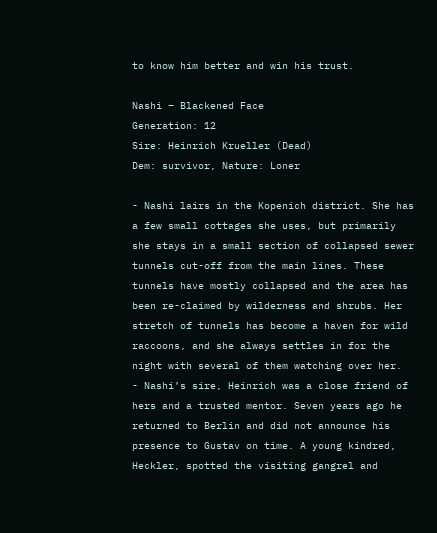to know him better and win his trust.

Nashi – Blackened Face
Generation: 12
Sire: Heinrich Krueller (Dead)
Dem: survivor, Nature: Loner

- Nashi lairs in the Kopenich district. She has a few small cottages she uses, but primarily she stays in a small section of collapsed sewer tunnels cut-off from the main lines. These tunnels have mostly collapsed and the area has been re-claimed by wilderness and shrubs. Her stretch of tunnels has become a haven for wild raccoons, and she always settles in for the night with several of them watching over her.
- Nashi’s sire, Heinrich was a close friend of hers and a trusted mentor. Seven years ago he returned to Berlin and did not announce his presence to Gustav on time. A young kindred, Heckler, spotted the visiting gangrel and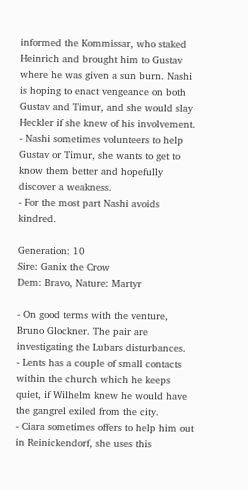informed the Kommissar, who staked Heinrich and brought him to Gustav where he was given a sun burn. Nashi is hoping to enact vengeance on both Gustav and Timur, and she would slay Heckler if she knew of his involvement.
- Nashi sometimes volunteers to help Gustav or Timur, she wants to get to know them better and hopefully discover a weakness.
- For the most part Nashi avoids kindred.

Generation: 10
Sire: Ganix the Crow
Dem: Bravo, Nature: Martyr

- On good terms with the venture, Bruno Glockner. The pair are investigating the Lubars disturbances.
- Lents has a couple of small contacts within the church which he keeps quiet, if Wilhelm knew he would have the gangrel exiled from the city.
- Ciara sometimes offers to help him out in Reinickendorf, she uses this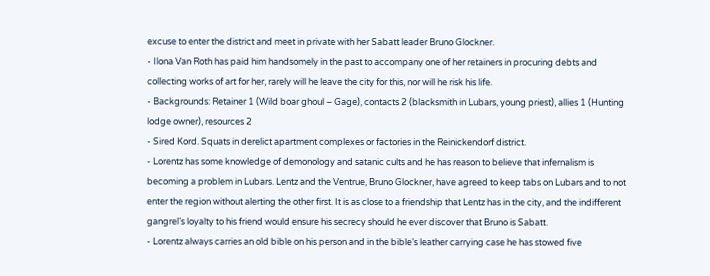excuse to enter the district and meet in private with her Sabatt leader Bruno Glockner.
- Ilona Van Roth has paid him handsomely in the past to accompany one of her retainers in procuring debts and collecting works of art for her, rarely will he leave the city for this, nor will he risk his life.
- Backgrounds: Retainer 1 (Wild boar ghoul – Gage), contacts 2 (blacksmith in Lubars, young priest), allies 1 (Hunting lodge owner), resources 2
- Sired Kord. Squats in derelict apartment complexes or factories in the Reinickendorf district.
- Lorentz has some knowledge of demonology and satanic cults and he has reason to believe that infernalism is becoming a problem in Lubars. Lentz and the Ventrue, Bruno Glockner, have agreed to keep tabs on Lubars and to not enter the region without alerting the other first. It is as close to a friendship that Lentz has in the city, and the indifferent gangrel’s loyalty to his friend would ensure his secrecy should he ever discover that Bruno is Sabatt.
- Lorentz always carries an old bible on his person and in the bible’s leather carrying case he has stowed five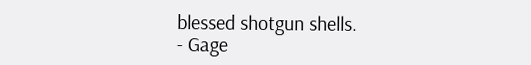blessed shotgun shells.
- Gage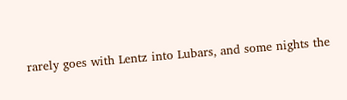rarely goes with Lentz into Lubars, and some nights the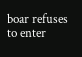boar refuses to enter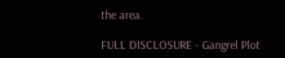the area.

FULL DISCLOSURE - Gangrel Plot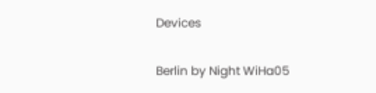Devices

Berlin by Night WiHa05